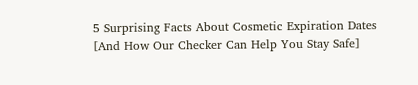5 Surprising Facts About Cosmetic Expiration Dates [And How Our Checker Can Help You Stay Safe]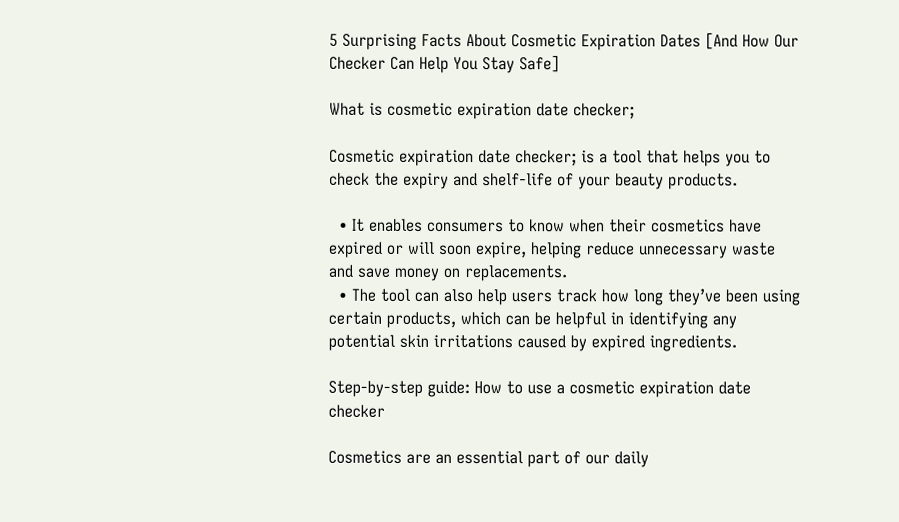5 Surprising Facts About Cosmetic Expiration Dates [And How Our Checker Can Help You Stay Safe]

What is cosmetic expiration date checker;

Cosmetic expiration date checker; is a tool that helps you to check the expiry and shelf-life of your beauty products.

  • It enables consumers to know when their cosmetics have expired or will soon expire, helping reduce unnecessary waste and save money on replacements.
  • The tool can also help users track how long they’ve been using certain products, which can be helpful in identifying any potential skin irritations caused by expired ingredients.

Step-by-step guide: How to use a cosmetic expiration date checker

Cosmetics are an essential part of our daily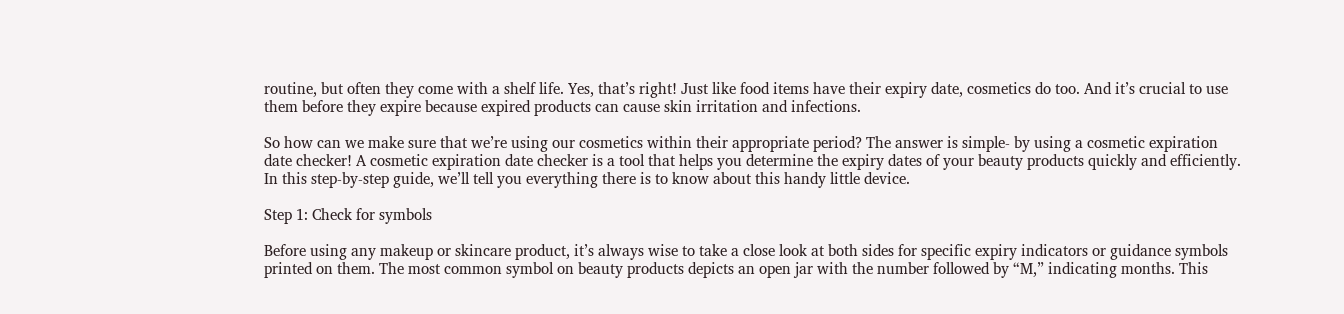routine, but often they come with a shelf life. Yes, that’s right! Just like food items have their expiry date, cosmetics do too. And it’s crucial to use them before they expire because expired products can cause skin irritation and infections.

So how can we make sure that we’re using our cosmetics within their appropriate period? The answer is simple- by using a cosmetic expiration date checker! A cosmetic expiration date checker is a tool that helps you determine the expiry dates of your beauty products quickly and efficiently. In this step-by-step guide, we’ll tell you everything there is to know about this handy little device.

Step 1: Check for symbols

Before using any makeup or skincare product, it’s always wise to take a close look at both sides for specific expiry indicators or guidance symbols printed on them. The most common symbol on beauty products depicts an open jar with the number followed by “M,” indicating months. This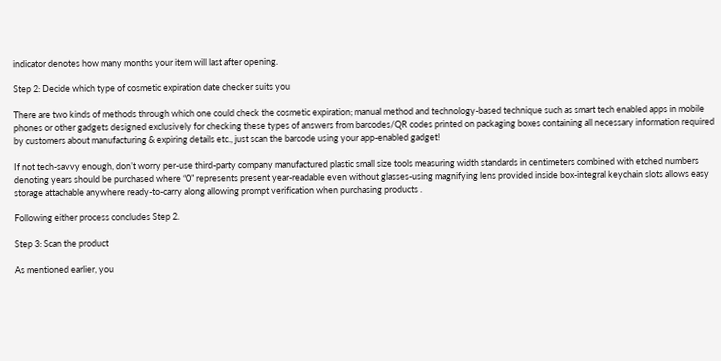indicator denotes how many months your item will last after opening.

Step 2: Decide which type of cosmetic expiration date checker suits you

There are two kinds of methods through which one could check the cosmetic expiration; manual method and technology-based technique such as smart tech enabled apps in mobile phones or other gadgets designed exclusively for checking these types of answers from barcodes/QR codes printed on packaging boxes containing all necessary information required by customers about manufacturing & expiring details etc., just scan the barcode using your app-enabled gadget!

If not tech-savvy enough, don’t worry per-use third-party company manufactured plastic small size tools measuring width standards in centimeters combined with etched numbers denoting years should be purchased where “0” represents present year-readable even without glasses-using magnifying lens provided inside box-integral keychain slots allows easy storage attachable anywhere ready-to-carry along allowing prompt verification when purchasing products .

Following either process concludes Step 2.

Step 3: Scan the product

As mentioned earlier, you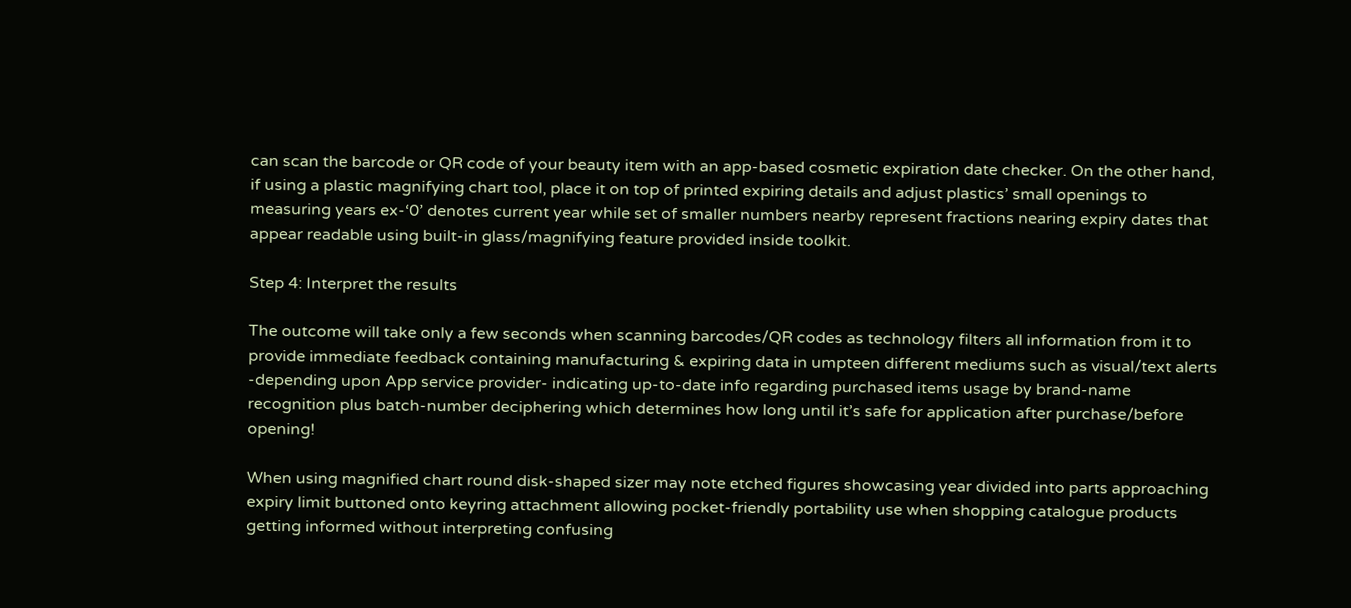can scan the barcode or QR code of your beauty item with an app-based cosmetic expiration date checker. On the other hand, if using a plastic magnifying chart tool, place it on top of printed expiring details and adjust plastics’ small openings to measuring years ex-‘0’ denotes current year while set of smaller numbers nearby represent fractions nearing expiry dates that appear readable using built-in glass/magnifying feature provided inside toolkit.

Step 4: Interpret the results

The outcome will take only a few seconds when scanning barcodes/QR codes as technology filters all information from it to provide immediate feedback containing manufacturing & expiring data in umpteen different mediums such as visual/text alerts -depending upon App service provider- indicating up-to-date info regarding purchased items usage by brand-name recognition plus batch-number deciphering which determines how long until it’s safe for application after purchase/before opening!

When using magnified chart round disk-shaped sizer may note etched figures showcasing year divided into parts approaching expiry limit buttoned onto keyring attachment allowing pocket-friendly portability use when shopping catalogue products getting informed without interpreting confusing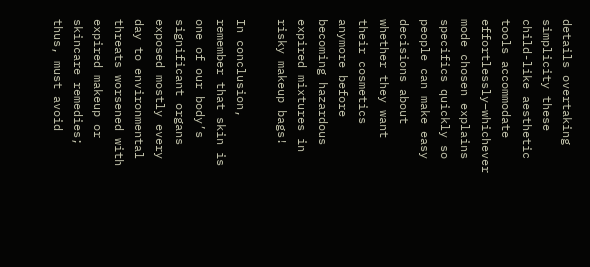details overtaking simplicity these child-like aesthetic tools accommodate effortlessly–whichever mode chosen explains specifics quickly so people can make easy decisions about whether they want their cosmetics anymore before becoming hazardous expired mixtures in risky makeup bags!

In conclusion, remember that skin is one of our body’s significant organs exposed mostly every day to environmental threats worsened with expired makeup or skincare remedies; thus, must avoid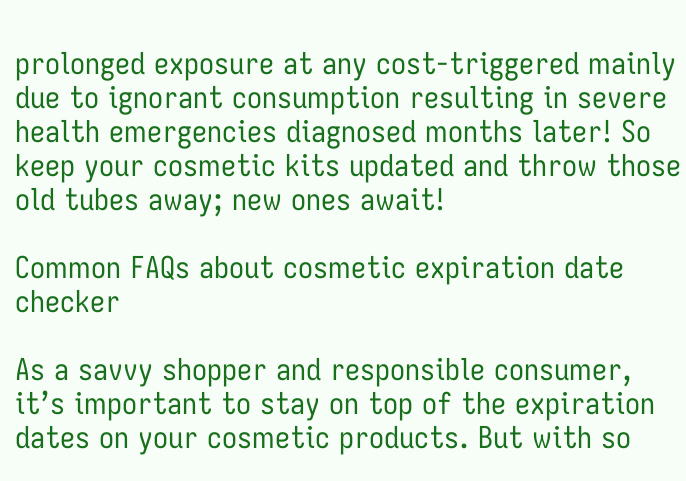prolonged exposure at any cost-triggered mainly due to ignorant consumption resulting in severe health emergencies diagnosed months later! So keep your cosmetic kits updated and throw those old tubes away; new ones await!

Common FAQs about cosmetic expiration date checker

As a savvy shopper and responsible consumer, it’s important to stay on top of the expiration dates on your cosmetic products. But with so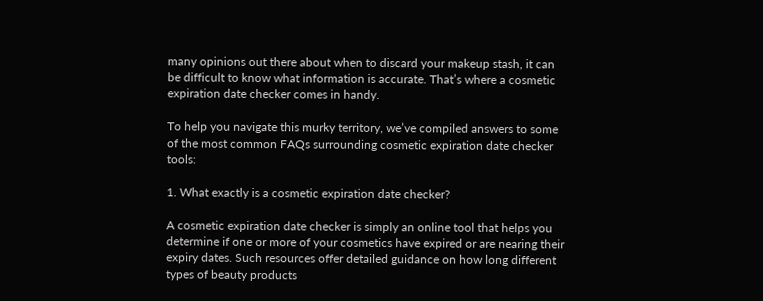many opinions out there about when to discard your makeup stash, it can be difficult to know what information is accurate. That’s where a cosmetic expiration date checker comes in handy.

To help you navigate this murky territory, we’ve compiled answers to some of the most common FAQs surrounding cosmetic expiration date checker tools:

1. What exactly is a cosmetic expiration date checker?

A cosmetic expiration date checker is simply an online tool that helps you determine if one or more of your cosmetics have expired or are nearing their expiry dates. Such resources offer detailed guidance on how long different types of beauty products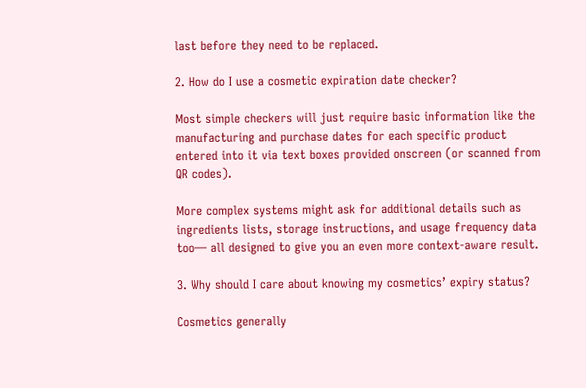last before they need to be replaced.

2. How do I use a cosmetic expiration date checker?

Most simple checkers will just require basic information like the manufacturing and purchase dates for each specific product entered into it via text boxes provided onscreen (or scanned from QR codes).

More complex systems might ask for additional details such as ingredients lists, storage instructions, and usage frequency data too— all designed to give you an even more context-aware result.

3. Why should I care about knowing my cosmetics’ expiry status?

Cosmetics generally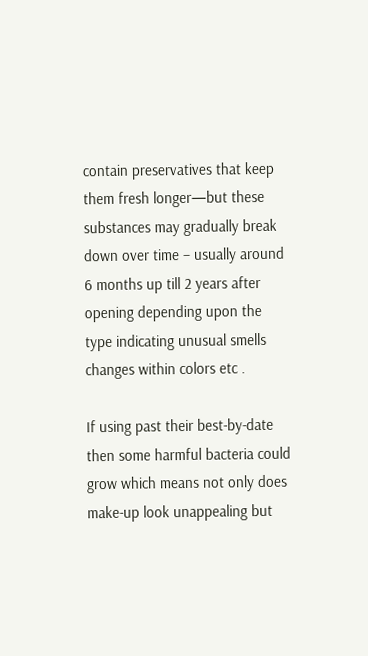contain preservatives that keep them fresh longer—but these substances may gradually break down over time – usually around 6 months up till 2 years after opening depending upon the type indicating unusual smells changes within colors etc .

If using past their best-by-date then some harmful bacteria could grow which means not only does make-up look unappealing but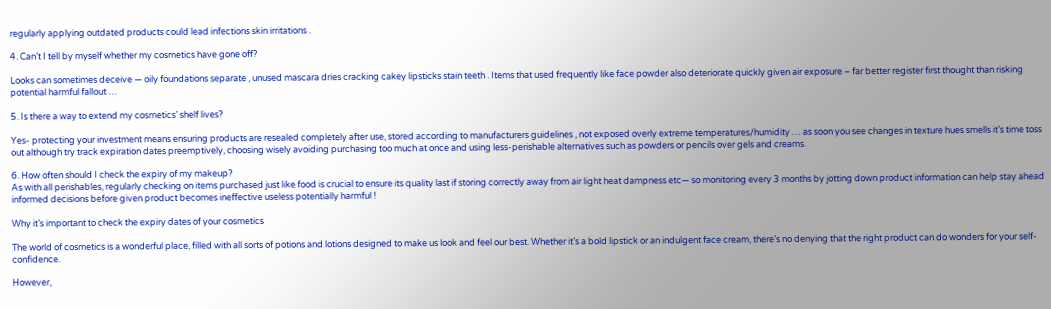regularly applying outdated products could lead infections skin irritations .

4. Can’t I tell by myself whether my cosmetics have gone off?

Looks can sometimes deceive — oily foundations separate , unused mascara dries cracking cakey lipsticks stain teeth . Items that used frequently like face powder also deteriorate quickly given air exposure – far better register first thought than risking potential harmful fallout …

5. Is there a way to extend my cosmetics’ shelf lives?

Yes- protecting your investment means ensuring products are resealed completely after use, stored according to manufacturers guidelines , not exposed overly extreme temperatures/humidity … as soon you see changes in texture hues smells it’s time toss out although try track expiration dates preemptively, choosing wisely avoiding purchasing too much at once and using less-perishable alternatives such as powders or pencils over gels and creams.

6. How often should I check the expiry of my makeup?
As with all perishables, regularly checking on items purchased just like food is crucial to ensure its quality last if storing correctly away from air light heat dampness etc— so monitoring every 3 months by jotting down product information can help stay ahead informed decisions before given product becomes ineffective useless potentially harmful !

Why it’s important to check the expiry dates of your cosmetics

The world of cosmetics is a wonderful place, filled with all sorts of potions and lotions designed to make us look and feel our best. Whether it’s a bold lipstick or an indulgent face cream, there’s no denying that the right product can do wonders for your self-confidence.

However,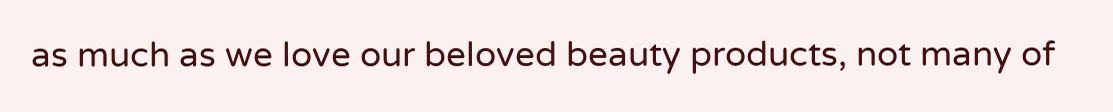as much as we love our beloved beauty products, not many of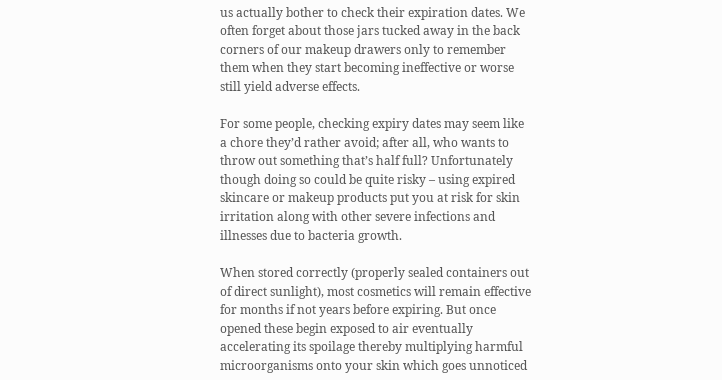us actually bother to check their expiration dates. We often forget about those jars tucked away in the back corners of our makeup drawers only to remember them when they start becoming ineffective or worse still yield adverse effects.

For some people, checking expiry dates may seem like a chore they’d rather avoid; after all, who wants to throw out something that’s half full? Unfortunately though doing so could be quite risky – using expired skincare or makeup products put you at risk for skin irritation along with other severe infections and illnesses due to bacteria growth.

When stored correctly (properly sealed containers out of direct sunlight), most cosmetics will remain effective for months if not years before expiring. But once opened these begin exposed to air eventually accelerating its spoilage thereby multiplying harmful microorganisms onto your skin which goes unnoticed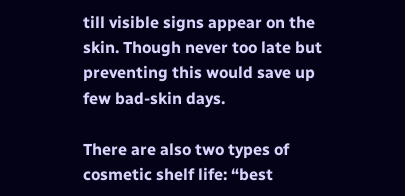till visible signs appear on the skin. Though never too late but preventing this would save up few bad-skin days.

There are also two types of cosmetic shelf life: “best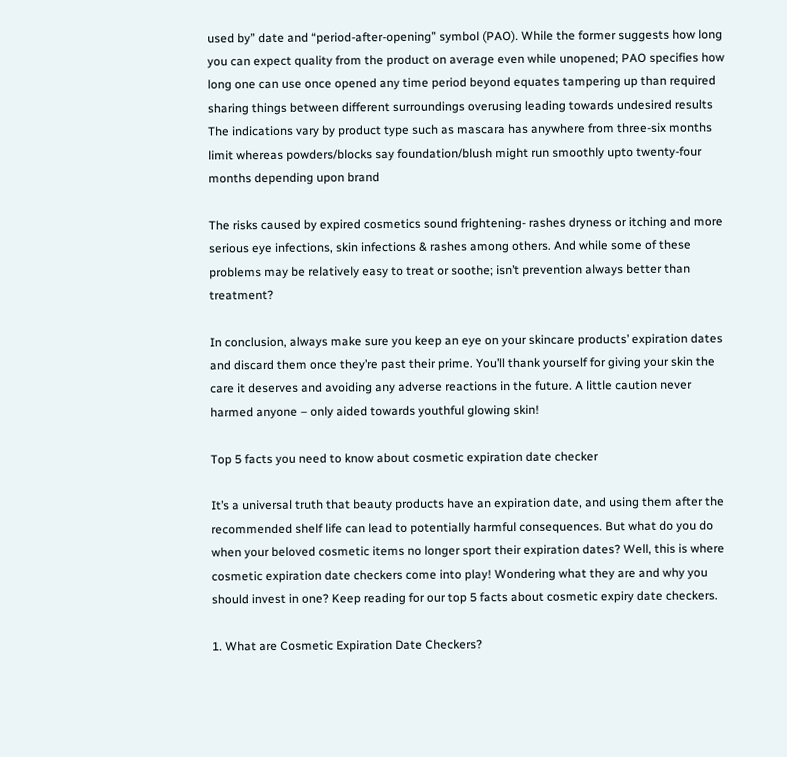used by” date and “period-after-opening” symbol (PAO). While the former suggests how long you can expect quality from the product on average even while unopened; PAO specifies how long one can use once opened any time period beyond equates tampering up than required sharing things between different surroundings overusing leading towards undesired results The indications vary by product type such as mascara has anywhere from three-six months limit whereas powders/blocks say foundation/blush might run smoothly upto twenty-four months depending upon brand

The risks caused by expired cosmetics sound frightening- rashes dryness or itching and more serious eye infections, skin infections & rashes among others. And while some of these problems may be relatively easy to treat or soothe; isn’t prevention always better than treatment?

In conclusion, always make sure you keep an eye on your skincare products’ expiration dates and discard them once they’re past their prime. You’ll thank yourself for giving your skin the care it deserves and avoiding any adverse reactions in the future. A little caution never harmed anyone – only aided towards youthful glowing skin!

Top 5 facts you need to know about cosmetic expiration date checker

It’s a universal truth that beauty products have an expiration date, and using them after the recommended shelf life can lead to potentially harmful consequences. But what do you do when your beloved cosmetic items no longer sport their expiration dates? Well, this is where cosmetic expiration date checkers come into play! Wondering what they are and why you should invest in one? Keep reading for our top 5 facts about cosmetic expiry date checkers.

1. What are Cosmetic Expiration Date Checkers?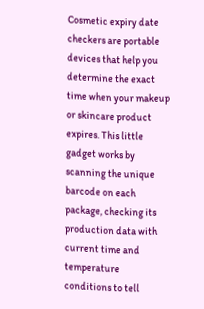Cosmetic expiry date checkers are portable devices that help you determine the exact time when your makeup or skincare product expires. This little gadget works by scanning the unique barcode on each package, checking its production data with current time and temperature conditions to tell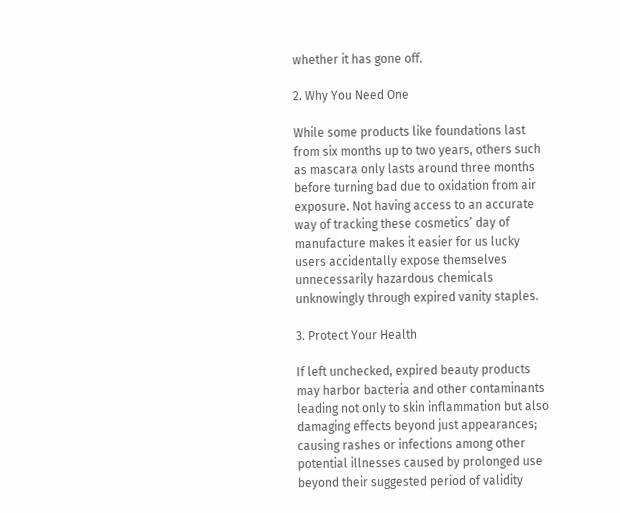whether it has gone off.

2. Why You Need One

While some products like foundations last from six months up to two years, others such as mascara only lasts around three months before turning bad due to oxidation from air exposure. Not having access to an accurate way of tracking these cosmetics’ day of manufacture makes it easier for us lucky users accidentally expose themselves unnecessarily hazardous chemicals unknowingly through expired vanity staples.

3. Protect Your Health

If left unchecked, expired beauty products may harbor bacteria and other contaminants leading not only to skin inflammation but also damaging effects beyond just appearances; causing rashes or infections among other potential illnesses caused by prolonged use beyond their suggested period of validity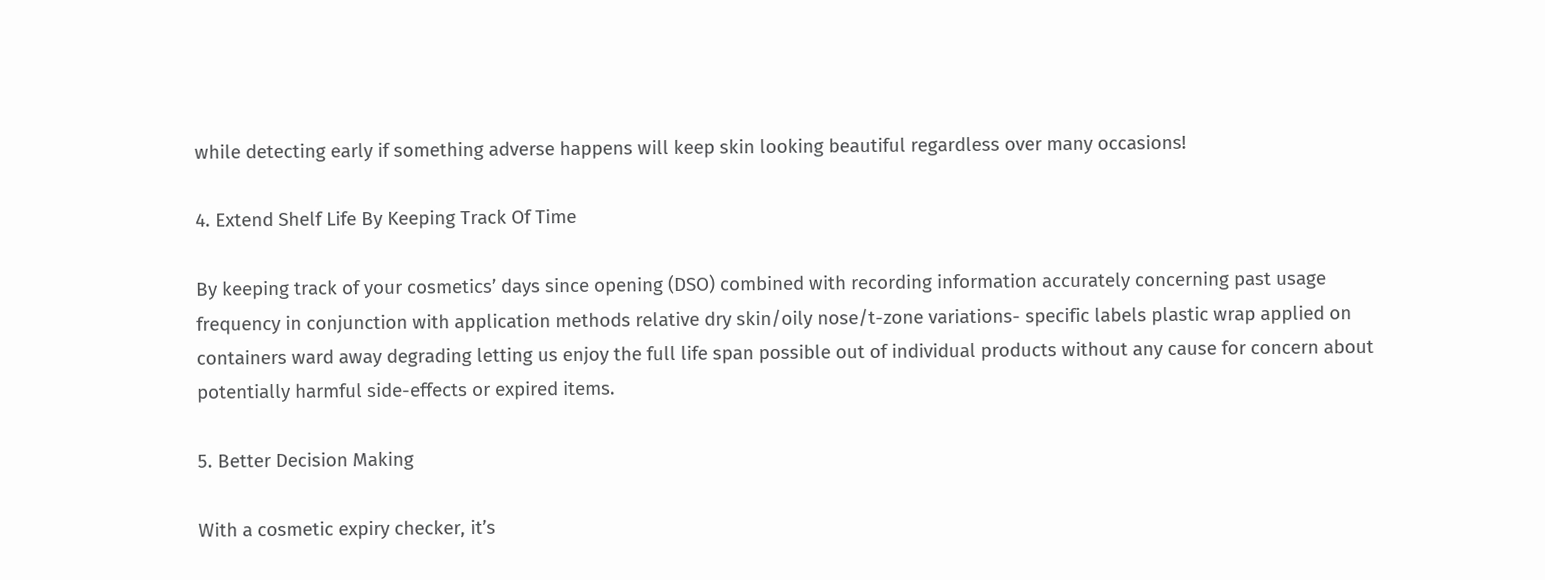while detecting early if something adverse happens will keep skin looking beautiful regardless over many occasions!

4. Extend Shelf Life By Keeping Track Of Time

By keeping track of your cosmetics’ days since opening (DSO) combined with recording information accurately concerning past usage frequency in conjunction with application methods relative dry skin/oily nose/t-zone variations- specific labels plastic wrap applied on containers ward away degrading letting us enjoy the full life span possible out of individual products without any cause for concern about potentially harmful side-effects or expired items.

5. Better Decision Making

With a cosmetic expiry checker, it’s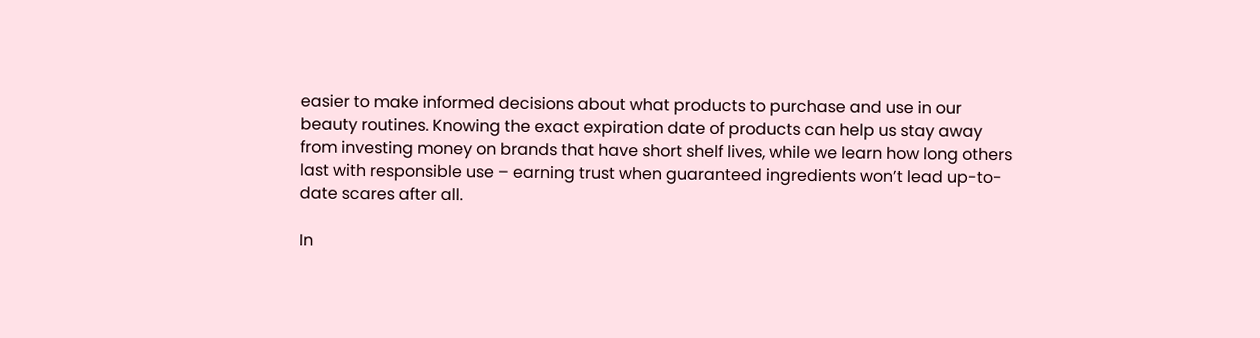easier to make informed decisions about what products to purchase and use in our beauty routines. Knowing the exact expiration date of products can help us stay away from investing money on brands that have short shelf lives, while we learn how long others last with responsible use – earning trust when guaranteed ingredients won’t lead up-to-date scares after all.

In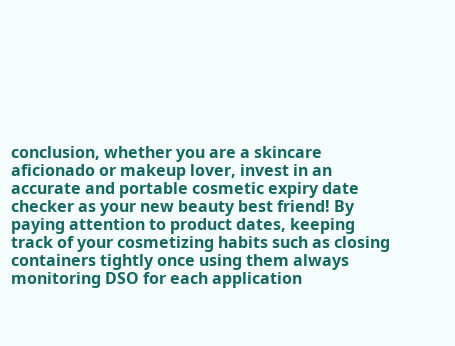conclusion, whether you are a skincare aficionado or makeup lover, invest in an accurate and portable cosmetic expiry date checker as your new beauty best friend! By paying attention to product dates, keeping track of your cosmetizing habits such as closing containers tightly once using them always monitoring DSO for each application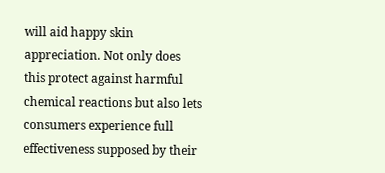will aid happy skin appreciation. Not only does this protect against harmful chemical reactions but also lets consumers experience full effectiveness supposed by their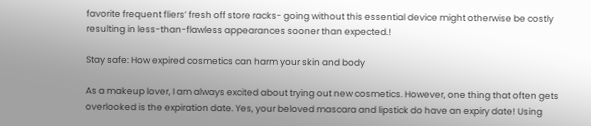favorite frequent fliers’ fresh off store racks- going without this essential device might otherwise be costly resulting in less-than-flawless appearances sooner than expected.!

Stay safe: How expired cosmetics can harm your skin and body

As a makeup lover, I am always excited about trying out new cosmetics. However, one thing that often gets overlooked is the expiration date. Yes, your beloved mascara and lipstick do have an expiry date! Using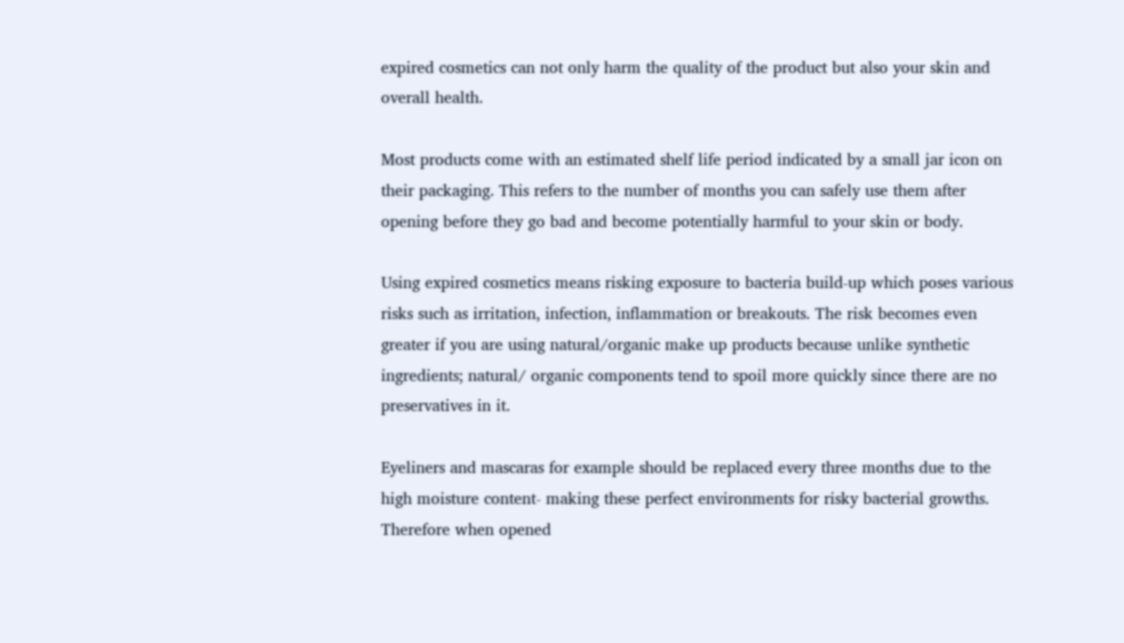expired cosmetics can not only harm the quality of the product but also your skin and overall health.

Most products come with an estimated shelf life period indicated by a small jar icon on their packaging. This refers to the number of months you can safely use them after opening before they go bad and become potentially harmful to your skin or body.

Using expired cosmetics means risking exposure to bacteria build-up which poses various risks such as irritation, infection, inflammation or breakouts. The risk becomes even greater if you are using natural/organic make up products because unlike synthetic ingredients; natural/ organic components tend to spoil more quickly since there are no preservatives in it.

Eyeliners and mascaras for example should be replaced every three months due to the high moisture content- making these perfect environments for risky bacterial growths. Therefore when opened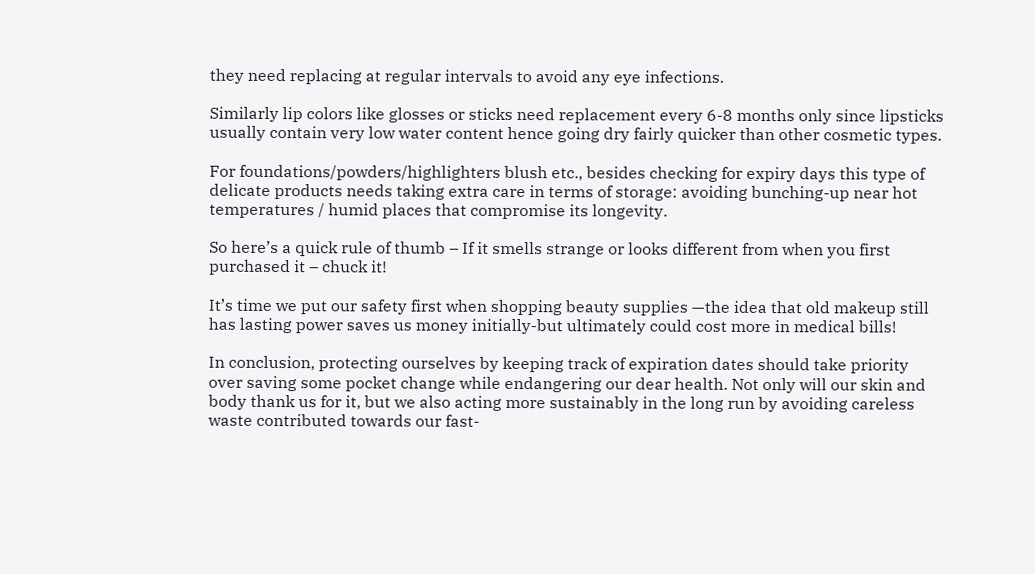they need replacing at regular intervals to avoid any eye infections.

Similarly lip colors like glosses or sticks need replacement every 6-8 months only since lipsticks usually contain very low water content hence going dry fairly quicker than other cosmetic types.

For foundations/powders/highlighters blush etc., besides checking for expiry days this type of delicate products needs taking extra care in terms of storage: avoiding bunching-up near hot temperatures / humid places that compromise its longevity.

So here’s a quick rule of thumb – If it smells strange or looks different from when you first purchased it – chuck it!

It’s time we put our safety first when shopping beauty supplies —the idea that old makeup still has lasting power saves us money initially-but ultimately could cost more in medical bills!

In conclusion, protecting ourselves by keeping track of expiration dates should take priority over saving some pocket change while endangering our dear health. Not only will our skin and body thank us for it, but we also acting more sustainably in the long run by avoiding careless waste contributed towards our fast-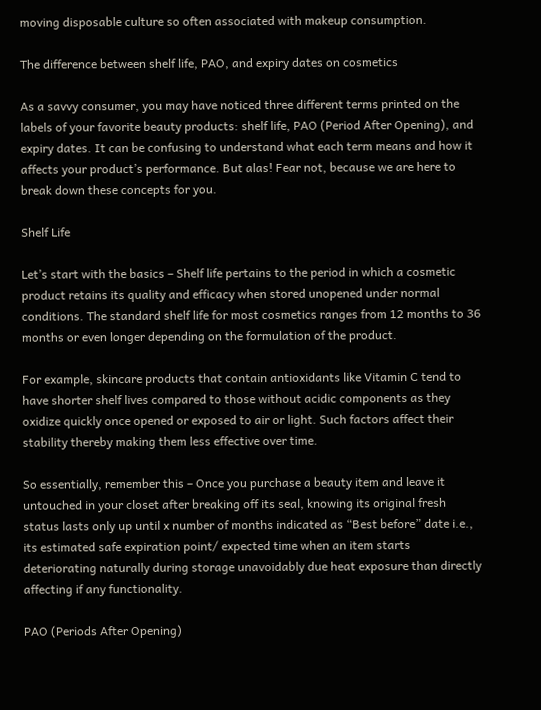moving disposable culture so often associated with makeup consumption.

The difference between shelf life, PAO, and expiry dates on cosmetics

As a savvy consumer, you may have noticed three different terms printed on the labels of your favorite beauty products: shelf life, PAO (Period After Opening), and expiry dates. It can be confusing to understand what each term means and how it affects your product’s performance. But alas! Fear not, because we are here to break down these concepts for you.

Shelf Life

Let’s start with the basics – Shelf life pertains to the period in which a cosmetic product retains its quality and efficacy when stored unopened under normal conditions. The standard shelf life for most cosmetics ranges from 12 months to 36 months or even longer depending on the formulation of the product.

For example, skincare products that contain antioxidants like Vitamin C tend to have shorter shelf lives compared to those without acidic components as they oxidize quickly once opened or exposed to air or light. Such factors affect their stability thereby making them less effective over time.

So essentially, remember this – Once you purchase a beauty item and leave it untouched in your closet after breaking off its seal, knowing its original fresh status lasts only up until x number of months indicated as “Best before” date i.e., its estimated safe expiration point/ expected time when an item starts deteriorating naturally during storage unavoidably due heat exposure than directly affecting if any functionality.

PAO (Periods After Opening)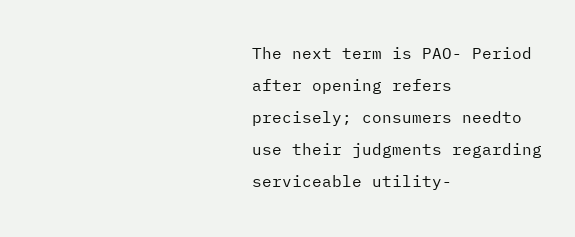The next term is PAO- Period after opening refers precisely; consumers needto use their judgments regarding serviceable utility-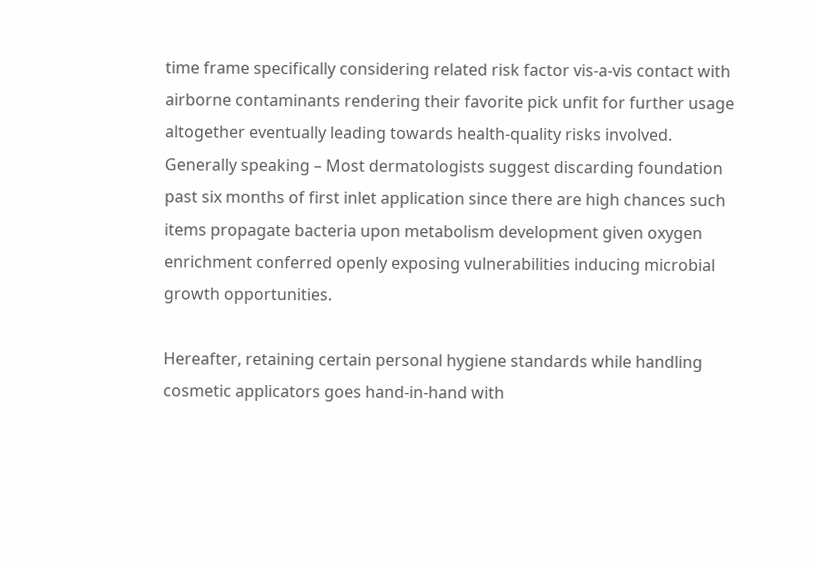time frame specifically considering related risk factor vis-a-vis contact with airborne contaminants rendering their favorite pick unfit for further usage altogether eventually leading towards health-quality risks involved.
Generally speaking – Most dermatologists suggest discarding foundation past six months of first inlet application since there are high chances such items propagate bacteria upon metabolism development given oxygen enrichment conferred openly exposing vulnerabilities inducing microbial growth opportunities.

Hereafter, retaining certain personal hygiene standards while handling cosmetic applicators goes hand-in-hand with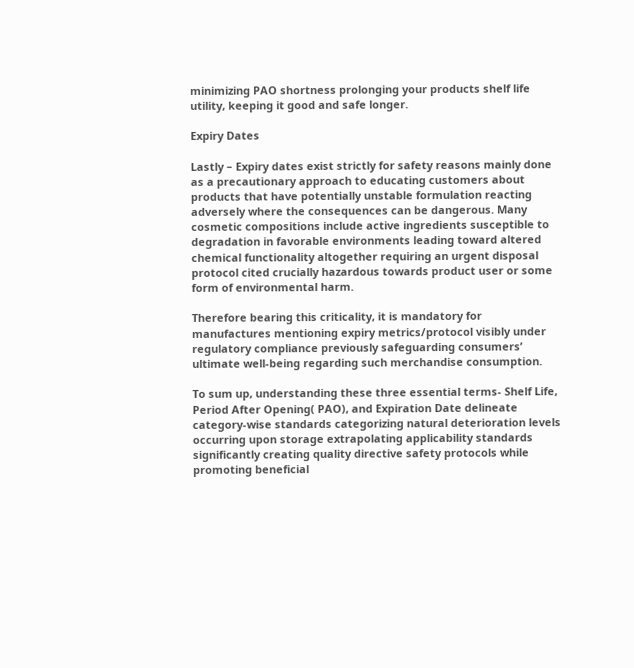minimizing PAO shortness prolonging your products shelf life utility, keeping it good and safe longer.

Expiry Dates

Lastly – Expiry dates exist strictly for safety reasons mainly done as a precautionary approach to educating customers about products that have potentially unstable formulation reacting adversely where the consequences can be dangerous. Many cosmetic compositions include active ingredients susceptible to degradation in favorable environments leading toward altered chemical functionality altogether requiring an urgent disposal protocol cited crucially hazardous towards product user or some form of environmental harm.

Therefore bearing this criticality, it is mandatory for manufactures mentioning expiry metrics/protocol visibly under regulatory compliance previously safeguarding consumers’ ultimate well-being regarding such merchandise consumption.

To sum up, understanding these three essential terms- Shelf Life, Period After Opening( PAO), and Expiration Date delineate category-wise standards categorizing natural deterioration levels occurring upon storage extrapolating applicability standards significantly creating quality directive safety protocols while promoting beneficial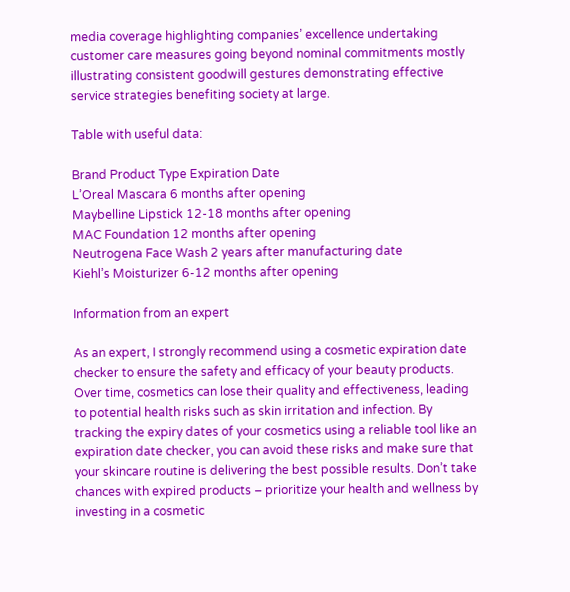media coverage highlighting companies’ excellence undertaking customer care measures going beyond nominal commitments mostly illustrating consistent goodwill gestures demonstrating effective service strategies benefiting society at large.

Table with useful data:

Brand Product Type Expiration Date
L’Oreal Mascara 6 months after opening
Maybelline Lipstick 12-18 months after opening
MAC Foundation 12 months after opening
Neutrogena Face Wash 2 years after manufacturing date
Kiehl’s Moisturizer 6-12 months after opening

Information from an expert

As an expert, I strongly recommend using a cosmetic expiration date checker to ensure the safety and efficacy of your beauty products. Over time, cosmetics can lose their quality and effectiveness, leading to potential health risks such as skin irritation and infection. By tracking the expiry dates of your cosmetics using a reliable tool like an expiration date checker, you can avoid these risks and make sure that your skincare routine is delivering the best possible results. Don’t take chances with expired products – prioritize your health and wellness by investing in a cosmetic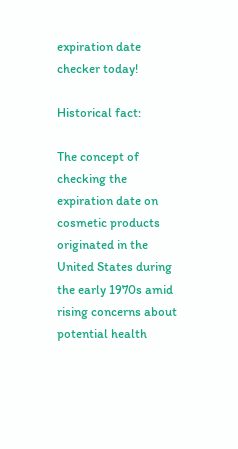expiration date checker today!

Historical fact:

The concept of checking the expiration date on cosmetic products originated in the United States during the early 1970s amid rising concerns about potential health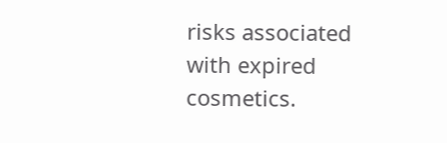risks associated with expired cosmetics.